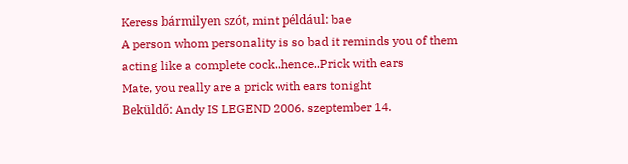Keress bármilyen szót, mint például: bae
A person whom personality is so bad it reminds you of them acting like a complete cock..hence..Prick with ears
Mate, you really are a prick with ears tonight
Beküldő: Andy IS LEGEND 2006. szeptember 14.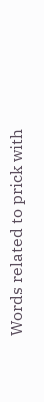Words related to prick with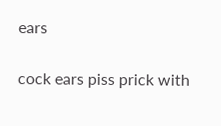ears

cock ears piss prick with